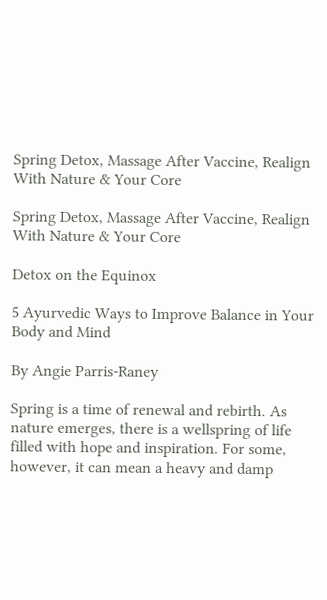Spring Detox, Massage After Vaccine, Realign With Nature & Your Core

Spring Detox, Massage After Vaccine, Realign With Nature & Your Core

Detox on the Equinox

5 Ayurvedic Ways to Improve Balance in Your Body and Mind

By Angie Parris-Raney

Spring is a time of renewal and rebirth. As nature emerges, there is a wellspring of life filled with hope and inspiration. For some, however, it can mean a heavy and damp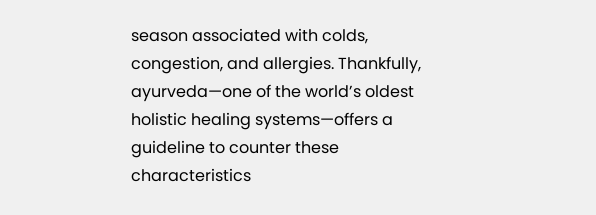season associated with colds, congestion, and allergies. Thankfully, ayurveda—one of the world’s oldest holistic healing systems—offers a guideline to counter these characteristics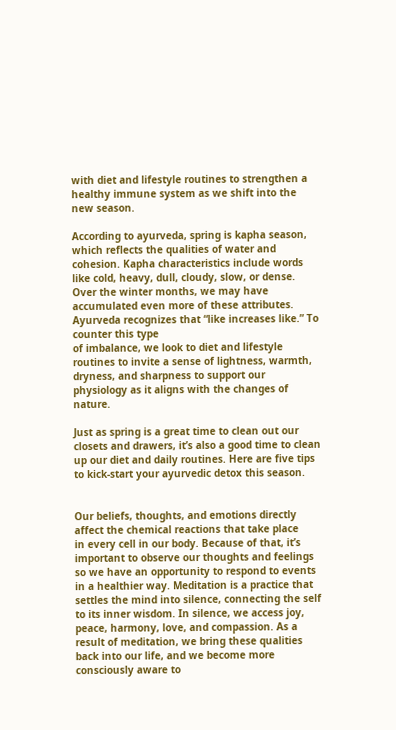with diet and lifestyle routines to strengthen a healthy immune system as we shift into the new season.

According to ayurveda, spring is kapha season, which reflects the qualities of water and cohesion. Kapha characteristics include words like cold, heavy, dull, cloudy, slow, or dense. Over the winter months, we may have accumulated even more of these attributes. Ayurveda recognizes that “like increases like.” To counter this type
of imbalance, we look to diet and lifestyle routines to invite a sense of lightness, warmth, dryness, and sharpness to support our physiology as it aligns with the changes of nature.

Just as spring is a great time to clean out our closets and drawers, it’s also a good time to clean up our diet and daily routines. Here are five tips to kick-start your ayurvedic detox this season.


Our beliefs, thoughts, and emotions directly affect the chemical reactions that take place
in every cell in our body. Because of that, it’s important to observe our thoughts and feelings so we have an opportunity to respond to events in a healthier way. Meditation is a practice that settles the mind into silence, connecting the self to its inner wisdom. In silence, we access joy, peace, harmony, love, and compassion. As a result of meditation, we bring these qualities back into our life, and we become more consciously aware to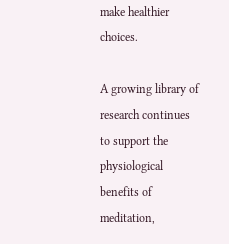make healthier choices.

A growing library of research continues to support the physiological benefits of meditation,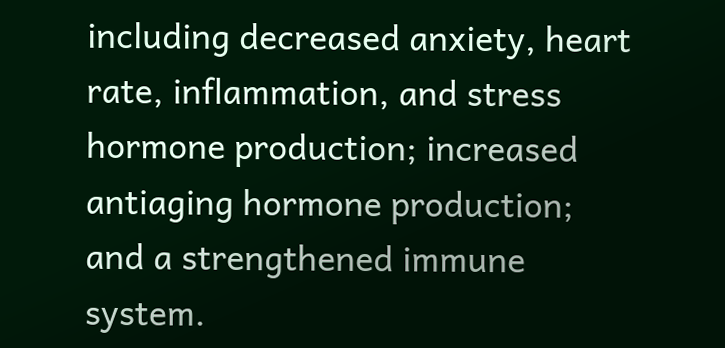including decreased anxiety, heart rate, inflammation, and stress hormone production; increased antiaging hormone production; and a strengthened immune system.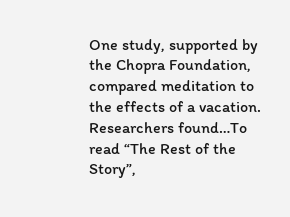One study, supported by the Chopra Foundation, compared meditation to the effects of a vacation. Researchers found…To read “The Rest of the Story”,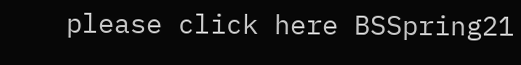please click here BSSpring21